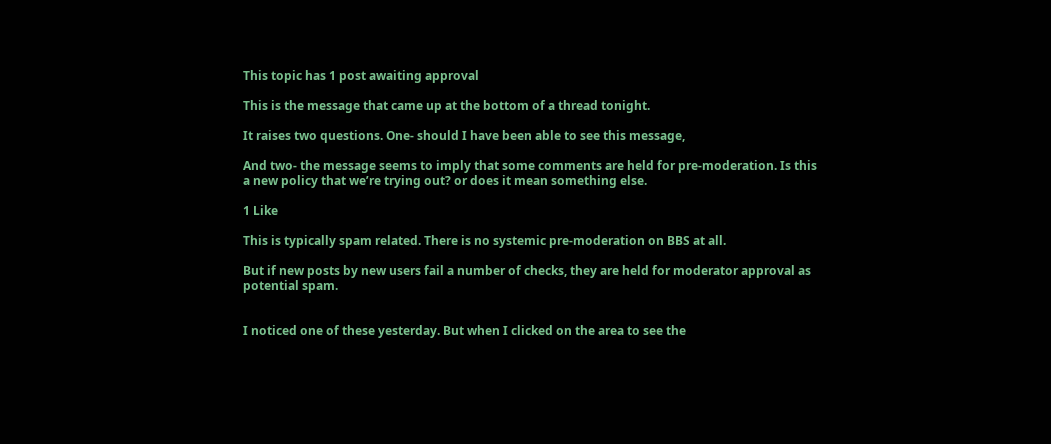This topic has 1 post awaiting approval

This is the message that came up at the bottom of a thread tonight.

It raises two questions. One- should I have been able to see this message,

And two- the message seems to imply that some comments are held for pre-moderation. Is this a new policy that we’re trying out? or does it mean something else.

1 Like

This is typically spam related. There is no systemic pre-moderation on BBS at all.

But if new posts by new users fail a number of checks, they are held for moderator approval as potential spam.


I noticed one of these yesterday. But when I clicked on the area to see the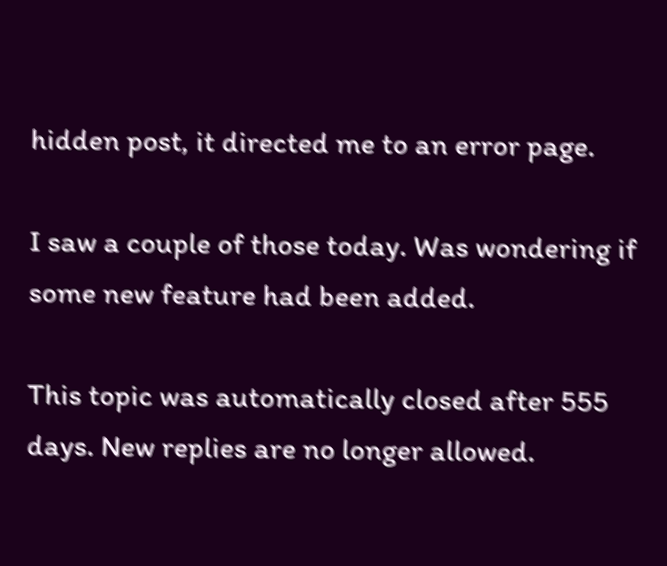hidden post, it directed me to an error page.

I saw a couple of those today. Was wondering if some new feature had been added.

This topic was automatically closed after 555 days. New replies are no longer allowed.